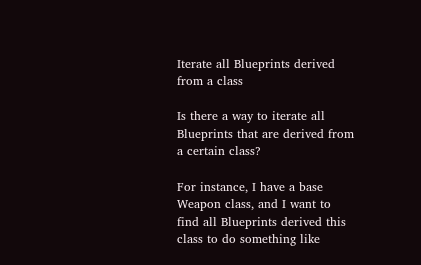Iterate all Blueprints derived from a class

Is there a way to iterate all Blueprints that are derived from a certain class?

For instance, I have a base Weapon class, and I want to find all Blueprints derived this class to do something like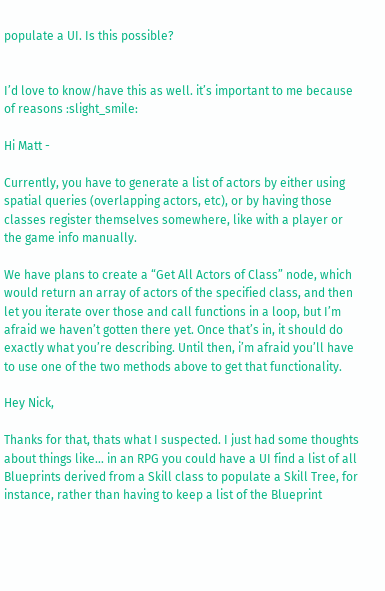populate a UI. Is this possible?


I’d love to know/have this as well. it’s important to me because of reasons :slight_smile:

Hi Matt -

Currently, you have to generate a list of actors by either using spatial queries (overlapping actors, etc), or by having those classes register themselves somewhere, like with a player or the game info manually.

We have plans to create a “Get All Actors of Class” node, which would return an array of actors of the specified class, and then let you iterate over those and call functions in a loop, but I’m afraid we haven’t gotten there yet. Once that’s in, it should do exactly what you’re describing. Until then, i’m afraid you’ll have to use one of the two methods above to get that functionality.

Hey Nick,

Thanks for that, thats what I suspected. I just had some thoughts about things like… in an RPG you could have a UI find a list of all Blueprints derived from a Skill class to populate a Skill Tree, for instance, rather than having to keep a list of the Blueprint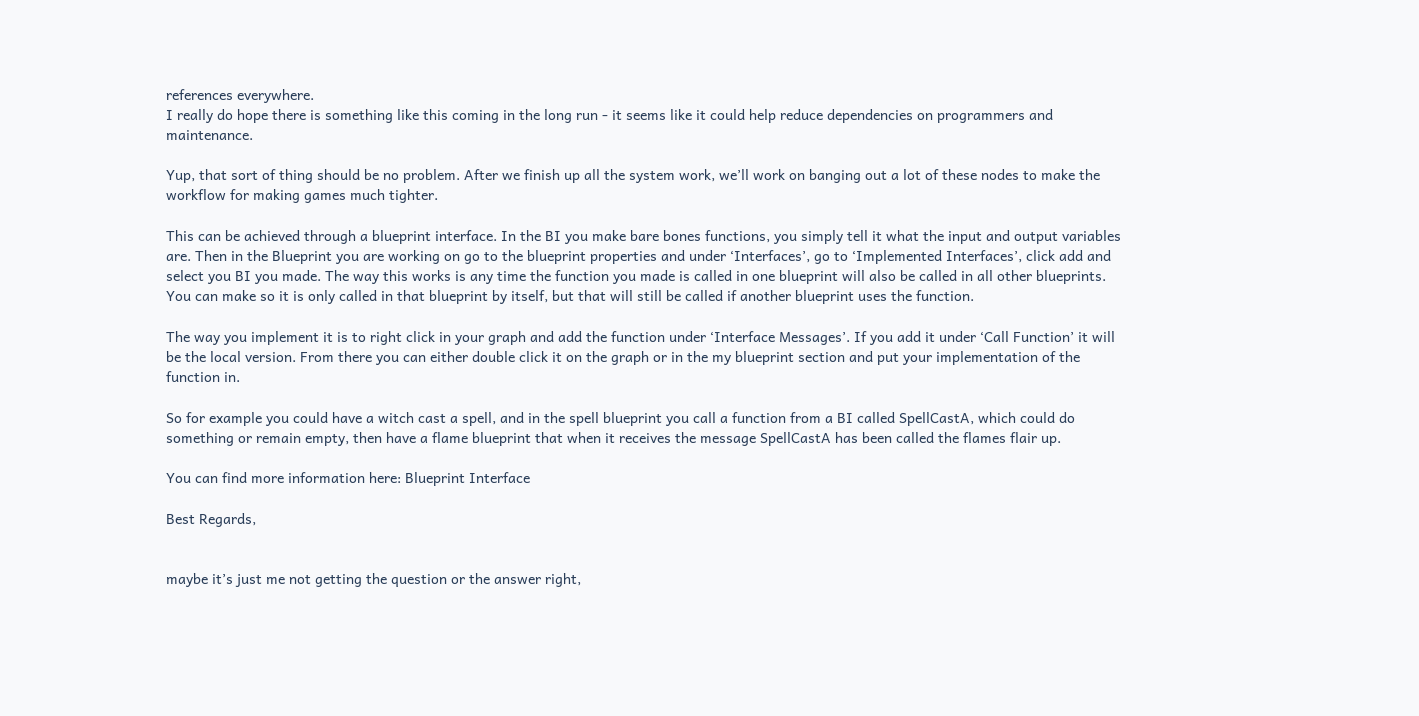references everywhere.
I really do hope there is something like this coming in the long run - it seems like it could help reduce dependencies on programmers and maintenance.

Yup, that sort of thing should be no problem. After we finish up all the system work, we’ll work on banging out a lot of these nodes to make the workflow for making games much tighter.

This can be achieved through a blueprint interface. In the BI you make bare bones functions, you simply tell it what the input and output variables are. Then in the Blueprint you are working on go to the blueprint properties and under ‘Interfaces’, go to ‘Implemented Interfaces’, click add and select you BI you made. The way this works is any time the function you made is called in one blueprint will also be called in all other blueprints. You can make so it is only called in that blueprint by itself, but that will still be called if another blueprint uses the function.

The way you implement it is to right click in your graph and add the function under ‘Interface Messages’. If you add it under ‘Call Function’ it will be the local version. From there you can either double click it on the graph or in the my blueprint section and put your implementation of the function in.

So for example you could have a witch cast a spell, and in the spell blueprint you call a function from a BI called SpellCastA, which could do something or remain empty, then have a flame blueprint that when it receives the message SpellCastA has been called the flames flair up.

You can find more information here: Blueprint Interface

Best Regards,


maybe it’s just me not getting the question or the answer right,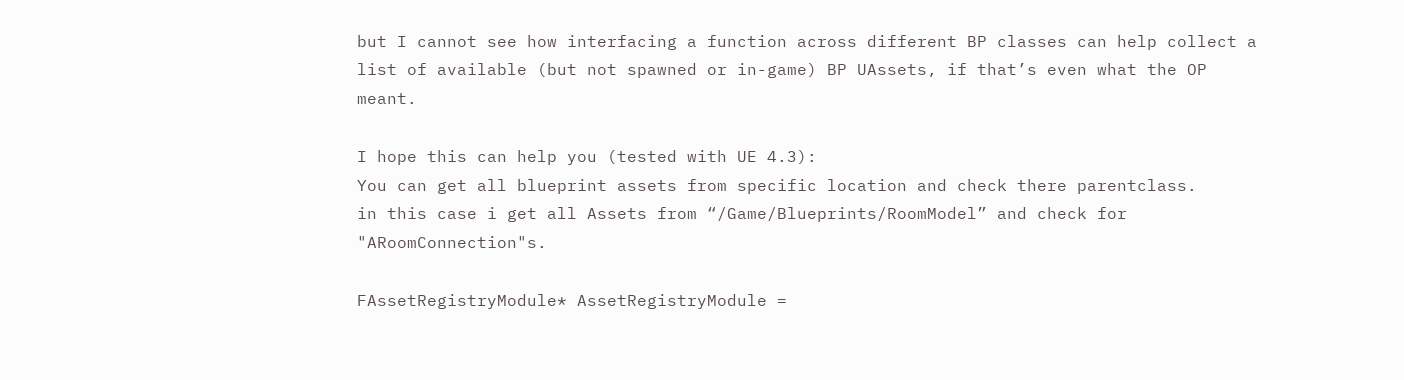but I cannot see how interfacing a function across different BP classes can help collect a list of available (but not spawned or in-game) BP UAssets, if that’s even what the OP meant.

I hope this can help you (tested with UE 4.3):
You can get all blueprint assets from specific location and check there parentclass.
in this case i get all Assets from “/Game/Blueprints/RoomModel” and check for "ARoomConnection"s.

FAssetRegistryModule* AssetRegistryModule =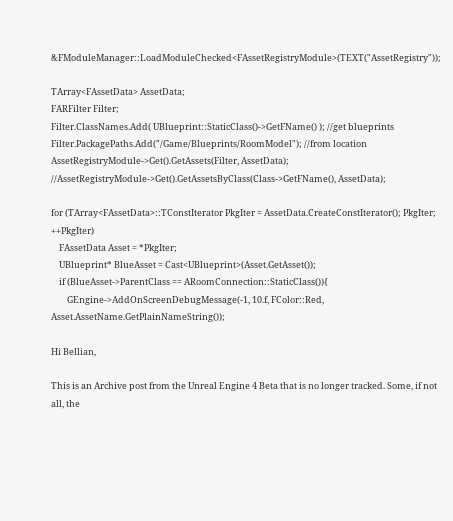&FModuleManager::LoadModuleChecked<FAssetRegistryModule>(TEXT("AssetRegistry"));

TArray<FAssetData> AssetData;
FARFilter Filter;
Filter.ClassNames.Add( UBlueprint::StaticClass()->GetFName() ); //get blueprints
Filter.PackagePaths.Add("/Game/Blueprints/RoomModel"); //from location
AssetRegistryModule->Get().GetAssets(Filter, AssetData);
//AssetRegistryModule->Get().GetAssetsByClass(Class->GetFName(), AssetData);

for (TArray<FAssetData>::TConstIterator PkgIter = AssetData.CreateConstIterator(); PkgIter; ++PkgIter)
    FAssetData Asset = *PkgIter;
    UBlueprint* BlueAsset = Cast<UBlueprint>(Asset.GetAsset());
    if (BlueAsset->ParentClass == ARoomConnection::StaticClass()){
        GEngine->AddOnScreenDebugMessage(-1, 10.f, FColor::Red, Asset.AssetName.GetPlainNameString());

Hi Bellian,

This is an Archive post from the Unreal Engine 4 Beta that is no longer tracked. Some, if not all, the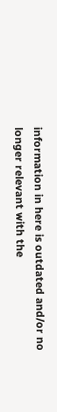information in here is outdated and/or no longer relevant with the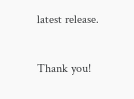latest release.

Thank you!